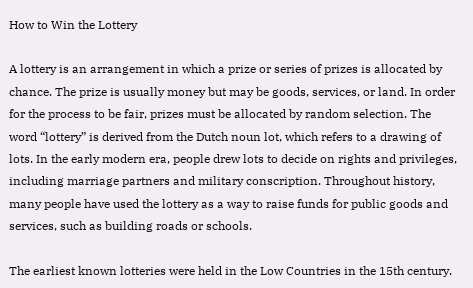How to Win the Lottery

A lottery is an arrangement in which a prize or series of prizes is allocated by chance. The prize is usually money but may be goods, services, or land. In order for the process to be fair, prizes must be allocated by random selection. The word “lottery” is derived from the Dutch noun lot, which refers to a drawing of lots. In the early modern era, people drew lots to decide on rights and privileges, including marriage partners and military conscription. Throughout history, many people have used the lottery as a way to raise funds for public goods and services, such as building roads or schools.

The earliest known lotteries were held in the Low Countries in the 15th century.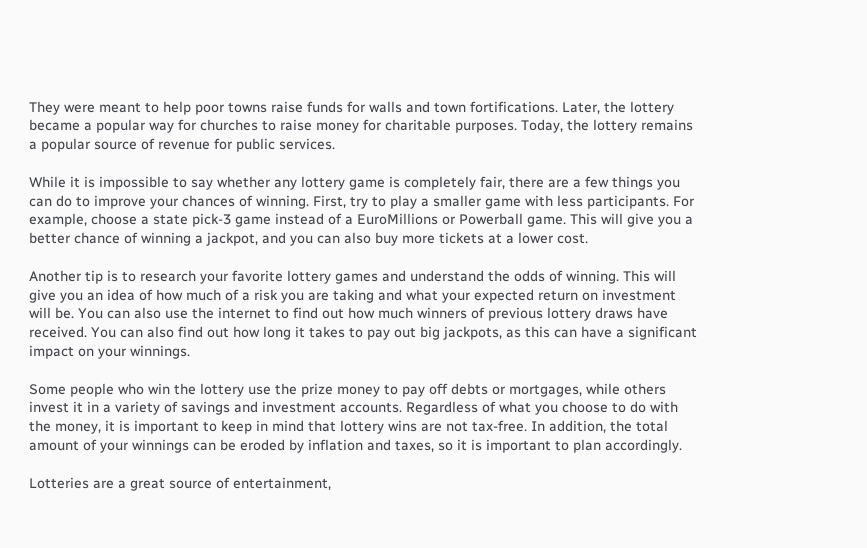They were meant to help poor towns raise funds for walls and town fortifications. Later, the lottery became a popular way for churches to raise money for charitable purposes. Today, the lottery remains a popular source of revenue for public services.

While it is impossible to say whether any lottery game is completely fair, there are a few things you can do to improve your chances of winning. First, try to play a smaller game with less participants. For example, choose a state pick-3 game instead of a EuroMillions or Powerball game. This will give you a better chance of winning a jackpot, and you can also buy more tickets at a lower cost.

Another tip is to research your favorite lottery games and understand the odds of winning. This will give you an idea of how much of a risk you are taking and what your expected return on investment will be. You can also use the internet to find out how much winners of previous lottery draws have received. You can also find out how long it takes to pay out big jackpots, as this can have a significant impact on your winnings.

Some people who win the lottery use the prize money to pay off debts or mortgages, while others invest it in a variety of savings and investment accounts. Regardless of what you choose to do with the money, it is important to keep in mind that lottery wins are not tax-free. In addition, the total amount of your winnings can be eroded by inflation and taxes, so it is important to plan accordingly.

Lotteries are a great source of entertainment,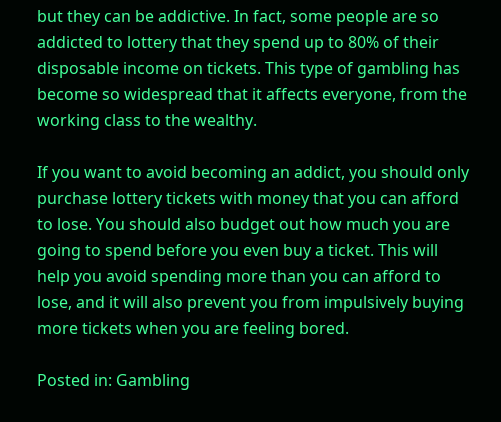but they can be addictive. In fact, some people are so addicted to lottery that they spend up to 80% of their disposable income on tickets. This type of gambling has become so widespread that it affects everyone, from the working class to the wealthy.

If you want to avoid becoming an addict, you should only purchase lottery tickets with money that you can afford to lose. You should also budget out how much you are going to spend before you even buy a ticket. This will help you avoid spending more than you can afford to lose, and it will also prevent you from impulsively buying more tickets when you are feeling bored.

Posted in: Gambling